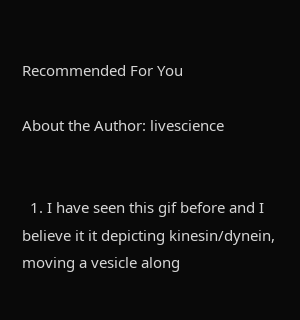Recommended For You

About the Author: livescience


  1. I have seen this gif before and I believe it it depicting kinesin/dynein, moving a vesicle along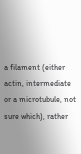a filament (either actin, intermediate or a microtubule, not sure which), rather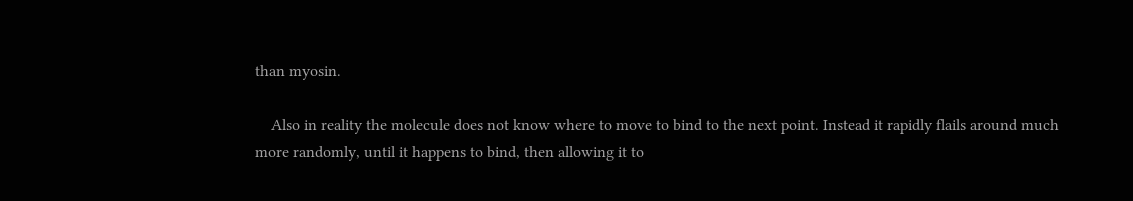than myosin.

    Also in reality the molecule does not know where to move to bind to the next point. Instead it rapidly flails around much more randomly, until it happens to bind, then allowing it to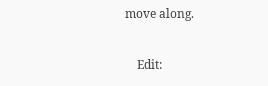move along.

    Edit: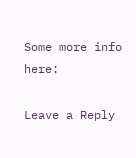Some more info here:

Leave a Reply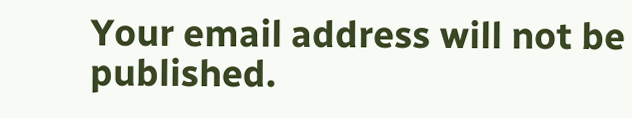Your email address will not be published.